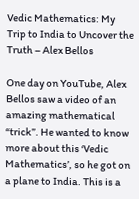Vedic Mathematics: My Trip to India to Uncover the Truth – Alex Bellos

One day on YouTube, Alex Bellos saw a video of an amazing mathematical “trick”. He wanted to know more about this ‘Vedic Mathematics’, so he got on a plane to India. This is a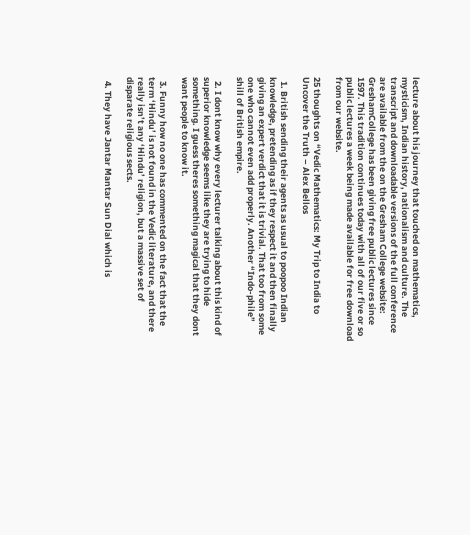lecture about his journey that touched on mathematics, mysticism, Indian history, nationalism and culture. The transcript and downloadable versions of the full conference are available from the on the Gresham College website: GreshamCollege has been giving free public lectures since 1597. This tradition continues today with all of our five or so public lectures a week being made available for free download from our website.

25 thoughts on “Vedic Mathematics: My Trip to India to Uncover the Truth – Alex Bellos

  1. British sending their agents as usual to poopoo Indian knowledge, pretending as if they respect it and then finally giving an expert verdict that it is trivial. That too from some one who cannot even add properly. Another “Indo-phile” shill of British empire.

  2. I dont know why every lecturer talking about this kind of superior knowledge seems like they are trying to hide something. I guess theres something magical that they dont want people to know it.

  3. Funny how no one has commented on the fact that the term ‘Hindu’ is not found in the Vedic literature, and there really isn’t any ‘Hindu’ religion, but a massive set of disparate religious sects.

  4. They have Jantar Mantar Sun Dial which is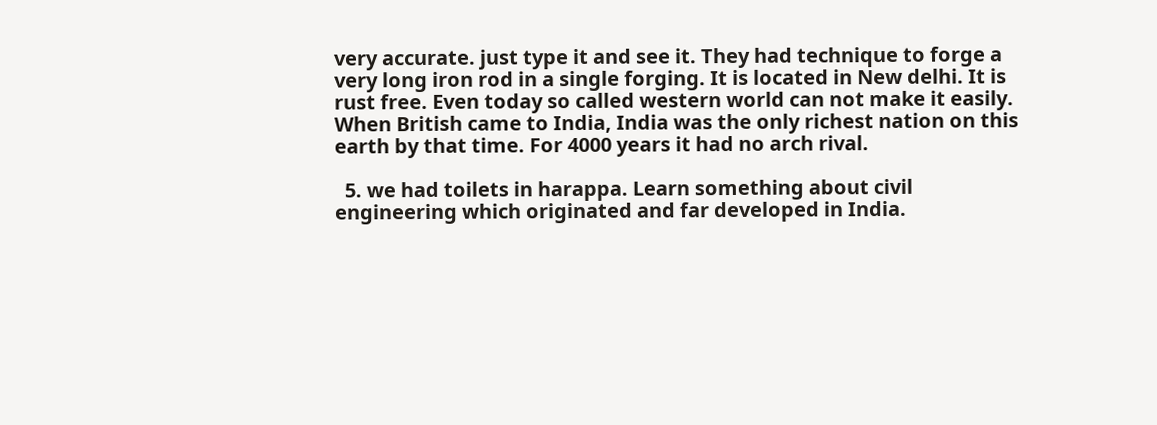very accurate. just type it and see it. They had technique to forge a very long iron rod in a single forging. It is located in New delhi. It is rust free. Even today so called western world can not make it easily. When British came to India, India was the only richest nation on this earth by that time. For 4000 years it had no arch rival.

  5. we had toilets in harappa. Learn something about civil engineering which originated and far developed in India.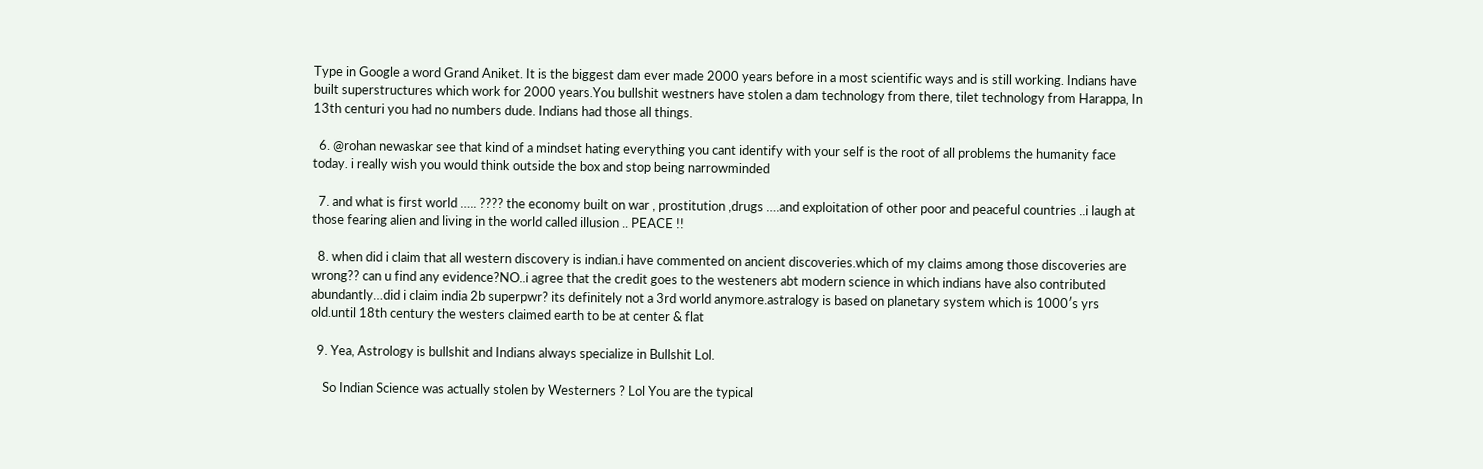Type in Google a word Grand Aniket. It is the biggest dam ever made 2000 years before in a most scientific ways and is still working. Indians have built superstructures which work for 2000 years.You bullshit westners have stolen a dam technology from there, tilet technology from Harappa, In 13th centuri you had no numbers dude. Indians had those all things.

  6. @rohan newaskar see that kind of a mindset hating everything you cant identify with your self is the root of all problems the humanity face today. i really wish you would think outside the box and stop being narrowminded

  7. and what is first world ….. ???? the economy built on war , prostitution ,drugs ….and exploitation of other poor and peaceful countries ..i laugh at those fearing alien and living in the world called illusion .. PEACE !!

  8. when did i claim that all western discovery is indian.i have commented on ancient discoveries.which of my claims among those discoveries are wrong?? can u find any evidence?NO..i agree that the credit goes to the westeners abt modern science in which indians have also contributed abundantly…did i claim india 2b superpwr? its definitely not a 3rd world anymore.astralogy is based on planetary system which is 1000′s yrs old.until 18th century the westers claimed earth to be at center & flat

  9. Yea, Astrology is bullshit and Indians always specialize in Bullshit Lol.

    So Indian Science was actually stolen by Westerners ? Lol You are the typical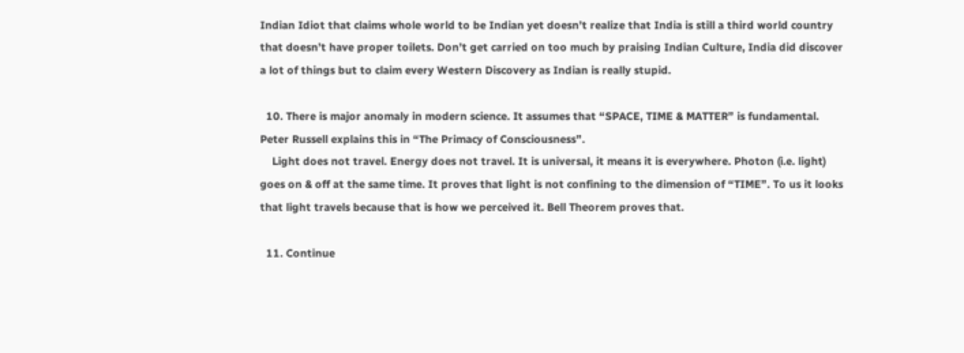Indian Idiot that claims whole world to be Indian yet doesn’t realize that India is still a third world country that doesn’t have proper toilets. Don’t get carried on too much by praising Indian Culture, India did discover a lot of things but to claim every Western Discovery as Indian is really stupid.

  10. There is major anomaly in modern science. It assumes that “SPACE, TIME & MATTER” is fundamental. Peter Russell explains this in “The Primacy of Consciousness”.
    Light does not travel. Energy does not travel. It is universal, it means it is everywhere. Photon (i.e. light) goes on & off at the same time. It proves that light is not confining to the dimension of “TIME”. To us it looks that light travels because that is how we perceived it. Bell Theorem proves that.

  11. Continue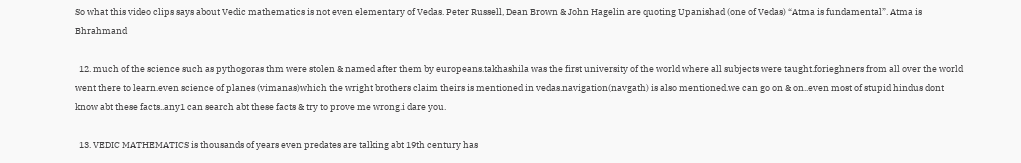So what this video clips says about Vedic mathematics is not even elementary of Vedas. Peter Russell, Dean Brown & John Hagelin are quoting Upanishad (one of Vedas) “Atma is fundamental”. Atma is Bhrahmand

  12. much of the science such as pythogoras thm were stolen & named after them by europeans.takhashila was the first university of the world where all subjects were taught.forieghners from all over the world went there to learn.even science of planes (vimanas)which the wright brothers claim theirs is mentioned in vedas.navigation(navgath) is also mentioned.we can go on & on..even most of stupid hindus dont know abt these facts..any1 can search abt these facts & try to prove me wrong.i dare you.

  13. VEDIC MATHEMATICS is thousands of years even predates are talking abt 19th century has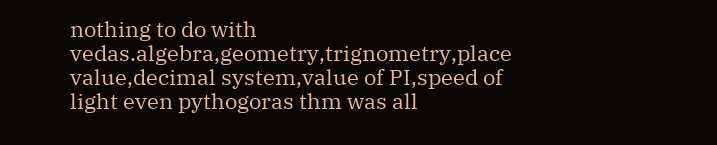nothing to do with vedas.algebra,geometry,trignometry,place value,decimal system,value of PI,speed of light even pythogoras thm was all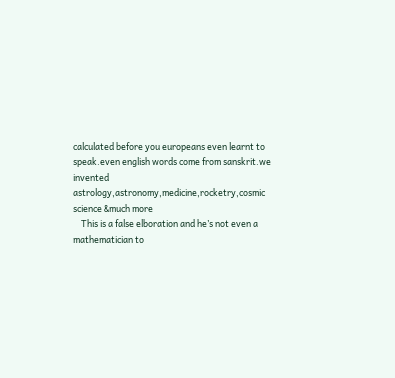calculated before you europeans even learnt to speak.even english words come from sanskrit.we invented astrology,astronomy,medicine,rocketry,cosmic science &much more
    This is a false elboration and he’s not even a mathematician to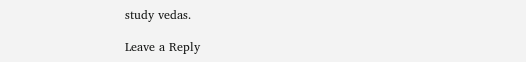study vedas.

Leave a Reply